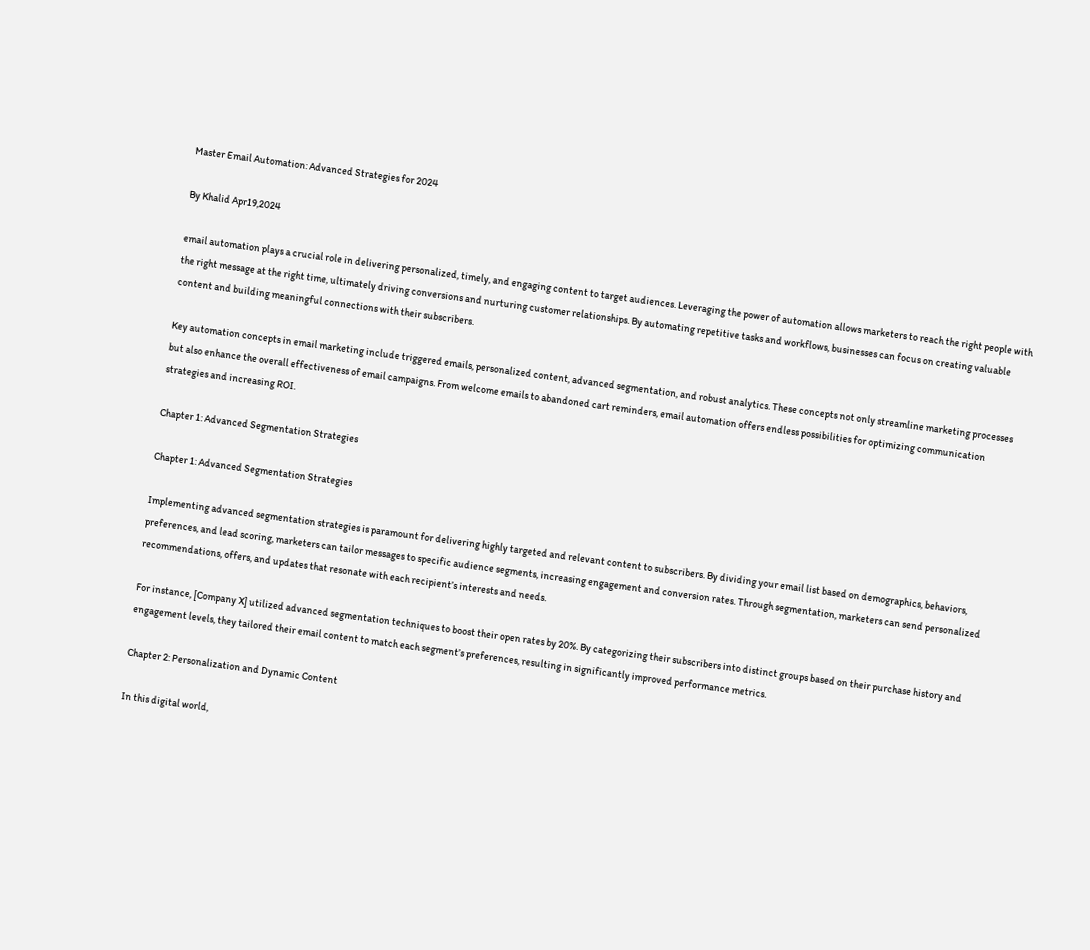Master Email Automation: Advanced Strategies for 2024

By Khalid Apr19,2024

email automation plays a crucial role in delivering personalized, timely, and engaging content to target audiences. Leveraging the power of automation allows marketers to reach the right people with the right message at the right time, ultimately driving conversions and nurturing customer relationships. By automating repetitive tasks and workflows, businesses can focus on creating valuable content and building meaningful connections with their subscribers.

Key automation concepts in email marketing include triggered emails, personalized content, advanced segmentation, and robust analytics. These concepts not only streamline marketing processes but also enhance the overall effectiveness of email campaigns. From welcome emails to abandoned cart reminders, email automation offers endless possibilities for optimizing communication strategies and increasing ROI.

Chapter 1: Advanced Segmentation Strategies

Chapter 1: Advanced Segmentation Strategies

Implementing advanced segmentation strategies is paramount for delivering highly targeted and relevant content to subscribers. By dividing your email list based on demographics, behaviors, preferences, and lead scoring, marketers can tailor messages to specific audience segments, increasing engagement and conversion rates. Through segmentation, marketers can send personalized recommendations, offers, and updates that resonate with each recipient’s interests and needs.

For instance, [Company X] utilized advanced segmentation techniques to boost their open rates by 20%. By categorizing their subscribers into distinct groups based on their purchase history and engagement levels, they tailored their email content to match each segment’s preferences, resulting in significantly improved performance metrics.

Chapter 2: Personalization and Dynamic Content

In this digital world,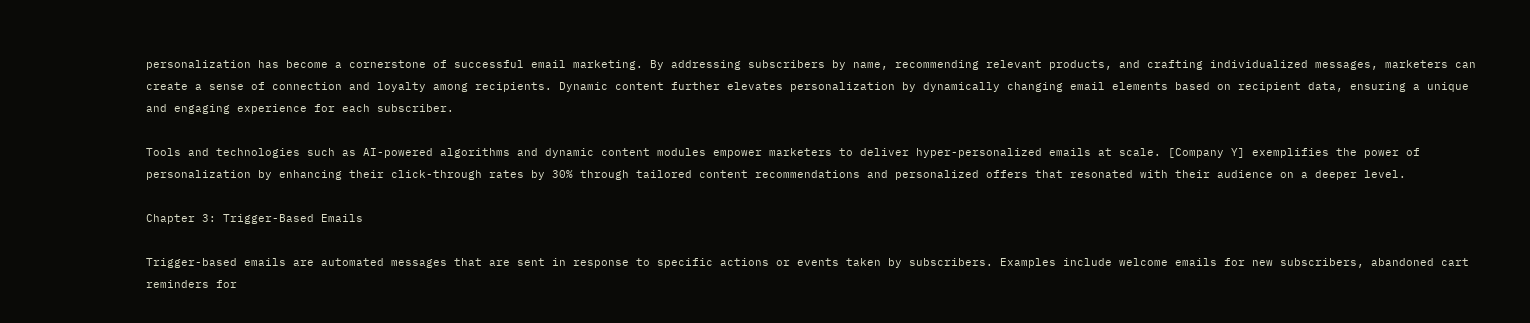personalization has become a cornerstone of successful email marketing. By addressing subscribers by name, recommending relevant products, and crafting individualized messages, marketers can create a sense of connection and loyalty among recipients. Dynamic content further elevates personalization by dynamically changing email elements based on recipient data, ensuring a unique and engaging experience for each subscriber.

Tools and technologies such as AI-powered algorithms and dynamic content modules empower marketers to deliver hyper-personalized emails at scale. [Company Y] exemplifies the power of personalization by enhancing their click-through rates by 30% through tailored content recommendations and personalized offers that resonated with their audience on a deeper level.

Chapter 3: Trigger-Based Emails

Trigger-based emails are automated messages that are sent in response to specific actions or events taken by subscribers. Examples include welcome emails for new subscribers, abandoned cart reminders for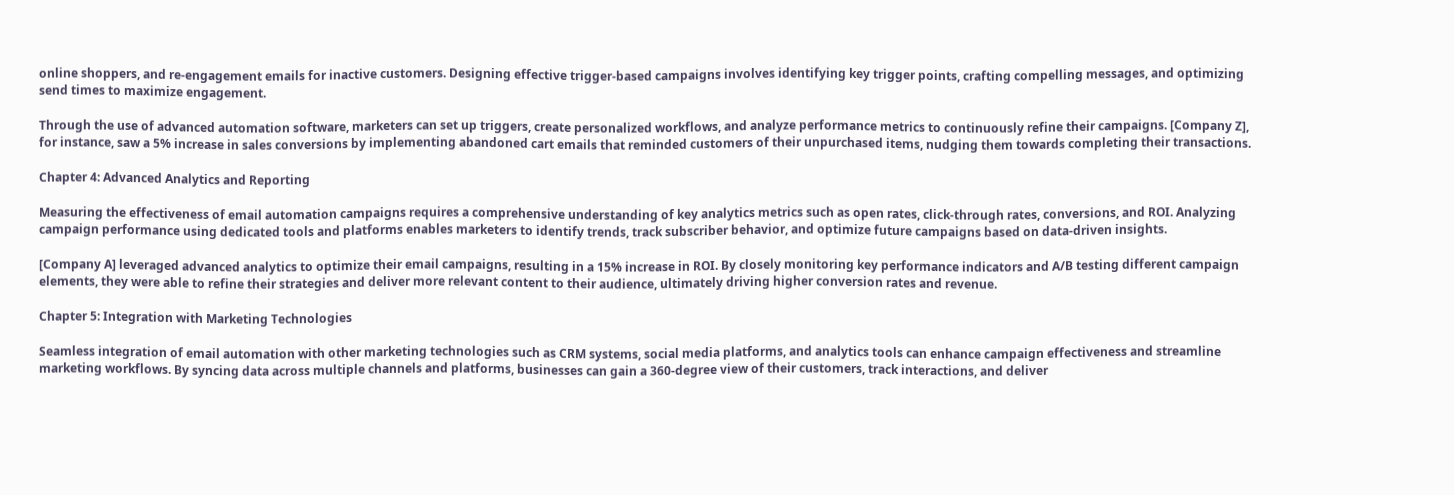online shoppers, and re-engagement emails for inactive customers. Designing effective trigger-based campaigns involves identifying key trigger points, crafting compelling messages, and optimizing send times to maximize engagement.

Through the use of advanced automation software, marketers can set up triggers, create personalized workflows, and analyze performance metrics to continuously refine their campaigns. [Company Z], for instance, saw a 5% increase in sales conversions by implementing abandoned cart emails that reminded customers of their unpurchased items, nudging them towards completing their transactions.

Chapter 4: Advanced Analytics and Reporting

Measuring the effectiveness of email automation campaigns requires a comprehensive understanding of key analytics metrics such as open rates, click-through rates, conversions, and ROI. Analyzing campaign performance using dedicated tools and platforms enables marketers to identify trends, track subscriber behavior, and optimize future campaigns based on data-driven insights.

[Company A] leveraged advanced analytics to optimize their email campaigns, resulting in a 15% increase in ROI. By closely monitoring key performance indicators and A/B testing different campaign elements, they were able to refine their strategies and deliver more relevant content to their audience, ultimately driving higher conversion rates and revenue.

Chapter 5: Integration with Marketing Technologies

Seamless integration of email automation with other marketing technologies such as CRM systems, social media platforms, and analytics tools can enhance campaign effectiveness and streamline marketing workflows. By syncing data across multiple channels and platforms, businesses can gain a 360-degree view of their customers, track interactions, and deliver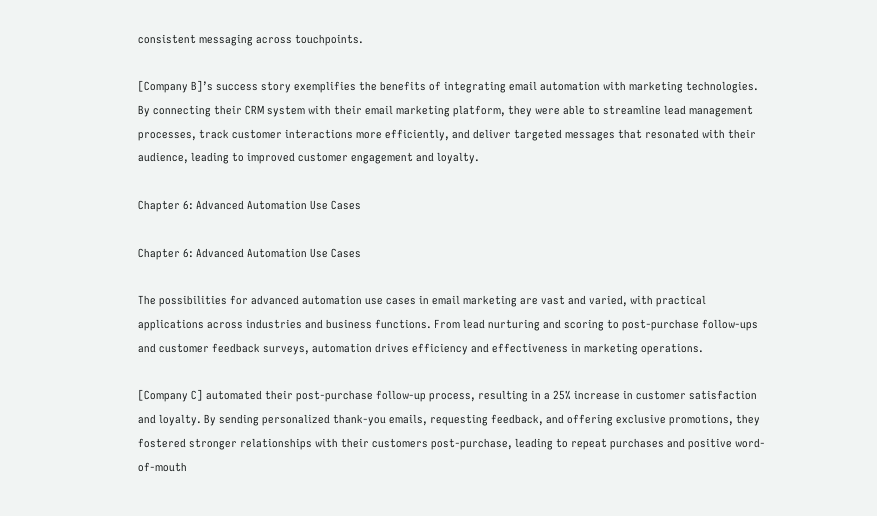consistent messaging across touchpoints.

[Company B]’s success story exemplifies the benefits of integrating email automation with marketing technologies. By connecting their CRM system with their email marketing platform, they were able to streamline lead management processes, track customer interactions more efficiently, and deliver targeted messages that resonated with their audience, leading to improved customer engagement and loyalty.

Chapter 6: Advanced Automation Use Cases

Chapter 6: Advanced Automation Use Cases

The possibilities for advanced automation use cases in email marketing are vast and varied, with practical applications across industries and business functions. From lead nurturing and scoring to post-purchase follow-ups and customer feedback surveys, automation drives efficiency and effectiveness in marketing operations.

[Company C] automated their post-purchase follow-up process, resulting in a 25% increase in customer satisfaction and loyalty. By sending personalized thank-you emails, requesting feedback, and offering exclusive promotions, they fostered stronger relationships with their customers post-purchase, leading to repeat purchases and positive word-of-mouth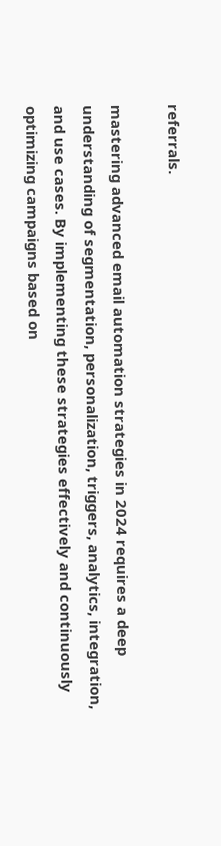referrals.

mastering advanced email automation strategies in 2024 requires a deep understanding of segmentation, personalization, triggers, analytics, integration, and use cases. By implementing these strategies effectively and continuously optimizing campaigns based on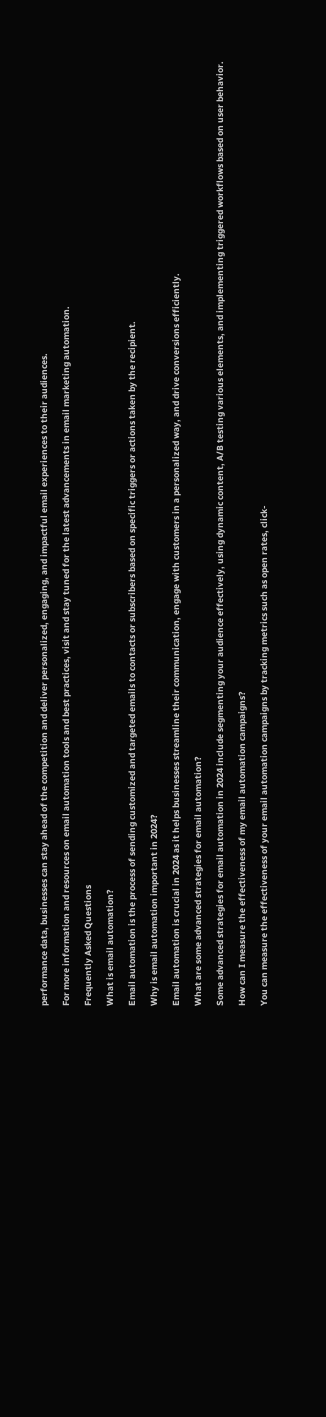performance data, businesses can stay ahead of the competition and deliver personalized, engaging, and impactful email experiences to their audiences.

For more information and resources on email automation tools and best practices, visit and stay tuned for the latest advancements in email marketing automation.

Frequently Asked Questions

What is email automation?

Email automation is the process of sending customized and targeted emails to contacts or subscribers based on specific triggers or actions taken by the recipient.

Why is email automation important in 2024?

Email automation is crucial in 2024 as it helps businesses streamline their communication, engage with customers in a personalized way, and drive conversions efficiently.

What are some advanced strategies for email automation?

Some advanced strategies for email automation in 2024 include segmenting your audience effectively, using dynamic content, A/B testing various elements, and implementing triggered workflows based on user behavior.

How can I measure the effectiveness of my email automation campaigns?

You can measure the effectiveness of your email automation campaigns by tracking metrics such as open rates, click-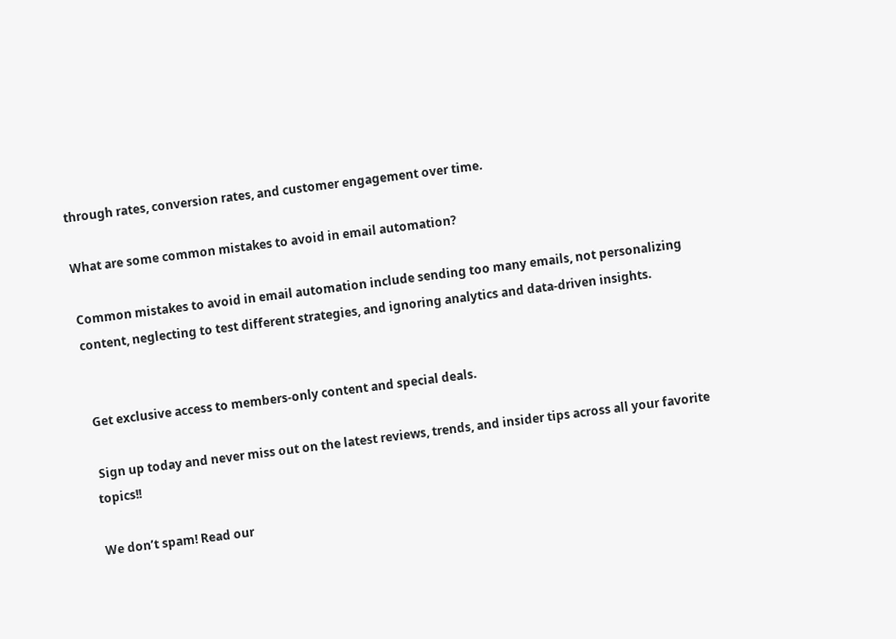through rates, conversion rates, and customer engagement over time.

What are some common mistakes to avoid in email automation?

Common mistakes to avoid in email automation include sending too many emails, not personalizing content, neglecting to test different strategies, and ignoring analytics and data-driven insights.


 Get exclusive access to members-only content and special deals.

 Sign up today and never miss out on the latest reviews, trends, and insider tips across all your favorite topics!!

We don’t spam! Read our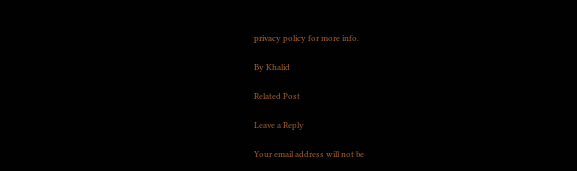privacy policy for more info.

By Khalid

Related Post

Leave a Reply

Your email address will not be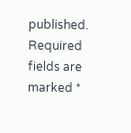published. Required fields are marked *